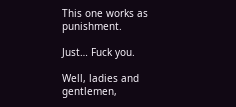This one works as punishment.

Just… Fuck you.

Well, ladies and gentlemen,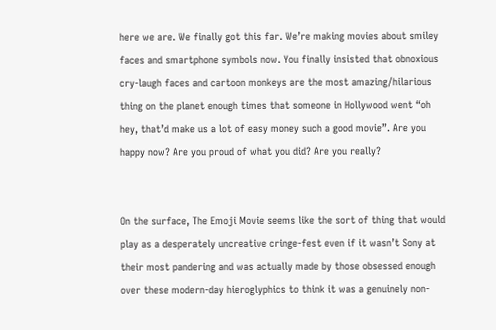here we are. We finally got this far. We’re making movies about smiley faces and smartphone symbols now. You finally insisted that obnoxious cry-laugh faces and cartoon monkeys are the most amazing/hilarious thing on the planet enough times that someone in Hollywood went “oh hey, that’d make us a lot of easy money such a good movie”. Are you happy now? Are you proud of what you did? Are you really?


On the surface, The Emoji Movie seems like the sort of thing that would play as a desperately uncreative cringe-fest even if it wasn’t Sony at their most pandering and was actually made by those obsessed enough over these modern-day hieroglyphics to think it was a genuinely non-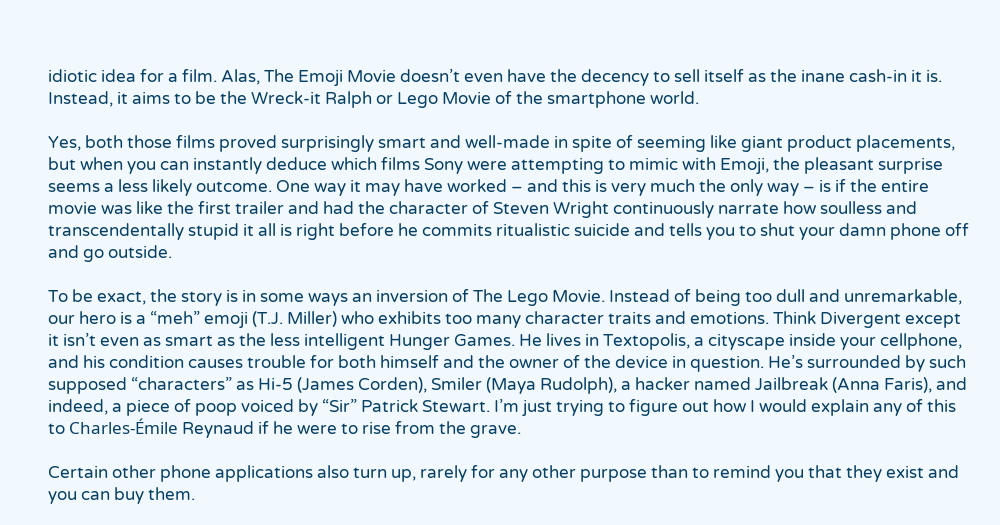idiotic idea for a film. Alas, The Emoji Movie doesn’t even have the decency to sell itself as the inane cash-in it is. Instead, it aims to be the Wreck-it Ralph or Lego Movie of the smartphone world.

Yes, both those films proved surprisingly smart and well-made in spite of seeming like giant product placements, but when you can instantly deduce which films Sony were attempting to mimic with Emoji, the pleasant surprise seems a less likely outcome. One way it may have worked – and this is very much the only way – is if the entire movie was like the first trailer and had the character of Steven Wright continuously narrate how soulless and transcendentally stupid it all is right before he commits ritualistic suicide and tells you to shut your damn phone off and go outside.

To be exact, the story is in some ways an inversion of The Lego Movie. Instead of being too dull and unremarkable, our hero is a “meh” emoji (T.J. Miller) who exhibits too many character traits and emotions. Think Divergent except it isn’t even as smart as the less intelligent Hunger Games. He lives in Textopolis, a cityscape inside your cellphone, and his condition causes trouble for both himself and the owner of the device in question. He’s surrounded by such supposed “characters” as Hi-5 (James Corden), Smiler (Maya Rudolph), a hacker named Jailbreak (Anna Faris), and indeed, a piece of poop voiced by “Sir” Patrick Stewart. I’m just trying to figure out how I would explain any of this to Charles-Émile Reynaud if he were to rise from the grave.

Certain other phone applications also turn up, rarely for any other purpose than to remind you that they exist and you can buy them.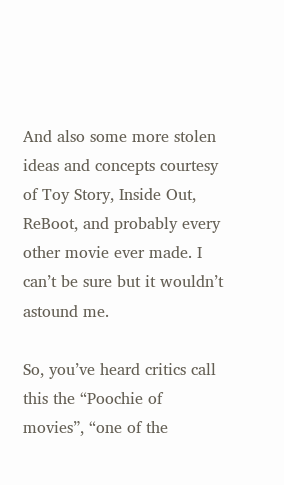And also some more stolen ideas and concepts courtesy of Toy Story, Inside Out, ReBoot, and probably every other movie ever made. I can’t be sure but it wouldn’t astound me.

So, you’ve heard critics call this the “Poochie of movies”, “one of the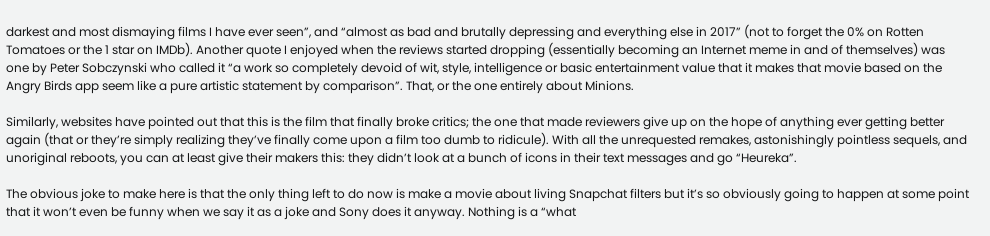darkest and most dismaying films I have ever seen”, and “almost as bad and brutally depressing and everything else in 2017” (not to forget the 0% on Rotten Tomatoes or the 1 star on IMDb). Another quote I enjoyed when the reviews started dropping (essentially becoming an Internet meme in and of themselves) was one by Peter Sobczynski who called it “a work so completely devoid of wit, style, intelligence or basic entertainment value that it makes that movie based on the Angry Birds app seem like a pure artistic statement by comparison”. That, or the one entirely about Minions.

Similarly, websites have pointed out that this is the film that finally broke critics; the one that made reviewers give up on the hope of anything ever getting better again (that or they’re simply realizing they’ve finally come upon a film too dumb to ridicule). With all the unrequested remakes, astonishingly pointless sequels, and unoriginal reboots, you can at least give their makers this: they didn’t look at a bunch of icons in their text messages and go “Heureka”.

The obvious joke to make here is that the only thing left to do now is make a movie about living Snapchat filters but it’s so obviously going to happen at some point that it won’t even be funny when we say it as a joke and Sony does it anyway. Nothing is a “what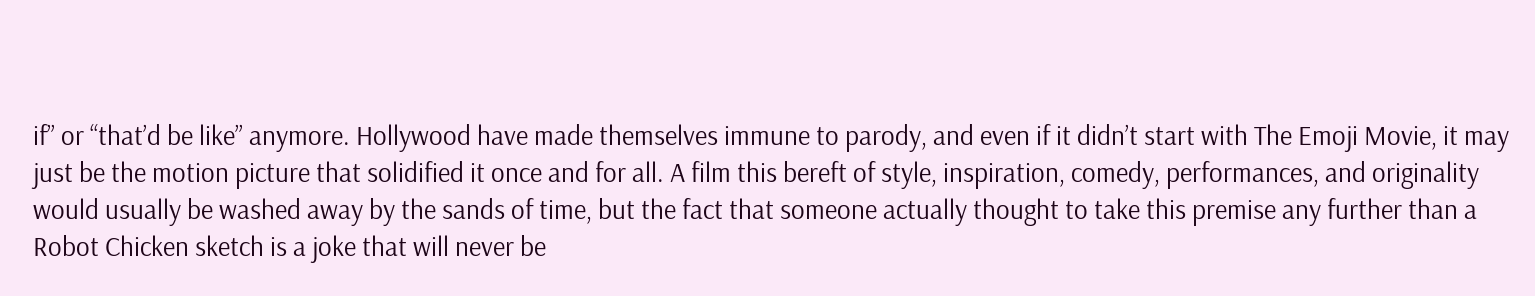if” or “that’d be like” anymore. Hollywood have made themselves immune to parody, and even if it didn’t start with The Emoji Movie, it may just be the motion picture that solidified it once and for all. A film this bereft of style, inspiration, comedy, performances, and originality would usually be washed away by the sands of time, but the fact that someone actually thought to take this premise any further than a Robot Chicken sketch is a joke that will never be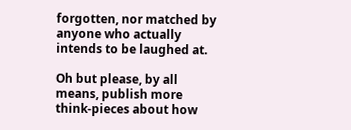forgotten, nor matched by anyone who actually intends to be laughed at.

Oh but please, by all means, publish more think-pieces about how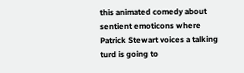this animated comedy about sentient emoticons where Patrick Stewart voices a talking turd is going to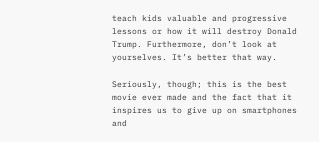teach kids valuable and progressive lessons or how it will destroy Donald Trump. Furthermore, don’t look at yourselves. It’s better that way.

Seriously, though; this is the best movie ever made and the fact that it inspires us to give up on smartphones and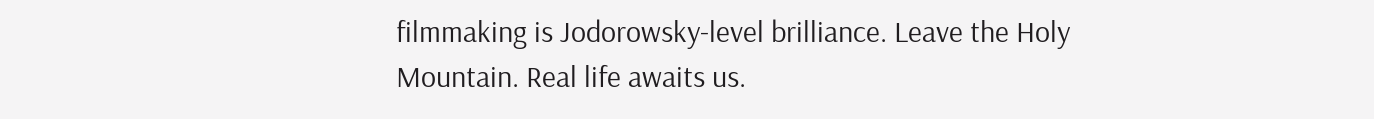filmmaking is Jodorowsky-level brilliance. Leave the Holy Mountain. Real life awaits us.